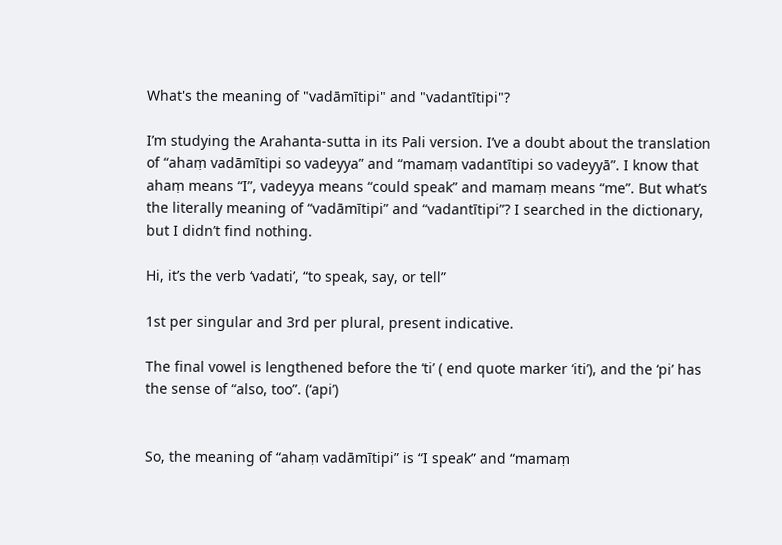What's the meaning of "vadāmītipi" and "vadantītipi"?

I’m studying the Arahanta-sutta in its Pali version. I’ve a doubt about the translation of “ahaṃ vadāmītipi so vadeyya” and “mamaṃ vadantītipi so vadeyyā”. I know that ahaṃ means “I”, vadeyya means “could speak” and mamaṃ means “me”. But what’s the literally meaning of “vadāmītipi” and “vadantītipi”? I searched in the dictionary, but I didn’t find nothing.

Hi, it’s the verb ‘vadati’, “to speak, say, or tell”

1st per singular and 3rd per plural, present indicative.

The final vowel is lengthened before the ‘ti’ ( end quote marker ‘iti’), and the ‘pi’ has the sense of “also, too”. (‘api’)


So, the meaning of “ahaṃ vadāmītipi” is “I speak” and “mamaṃ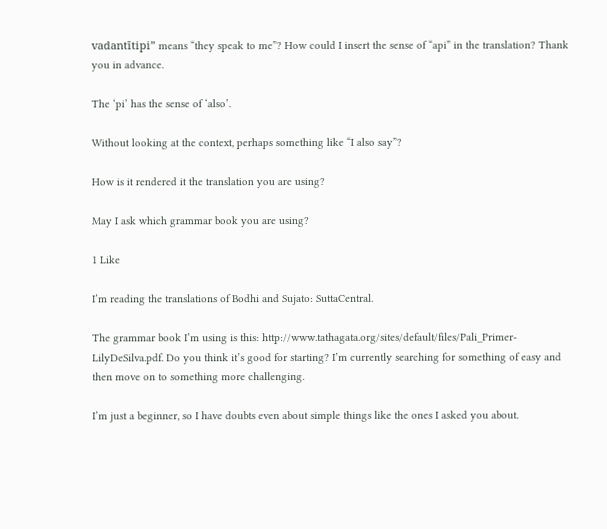vadantītipi” means “they speak to me”? How could I insert the sense of “api” in the translation? Thank you in advance.

The ‘pi’ has the sense of ‘also’.

Without looking at the context, perhaps something like “I also say”?

How is it rendered it the translation you are using?

May I ask which grammar book you are using?

1 Like

I’m reading the translations of Bodhi and Sujato: SuttaCentral.

The grammar book I’m using is this: http://www.tathagata.org/sites/default/files/Pali_Primer-LilyDeSilva.pdf. Do you think it’s good for starting? I’m currently searching for something of easy and then move on to something more challenging.

I’m just a beginner, so I have doubts even about simple things like the ones I asked you about.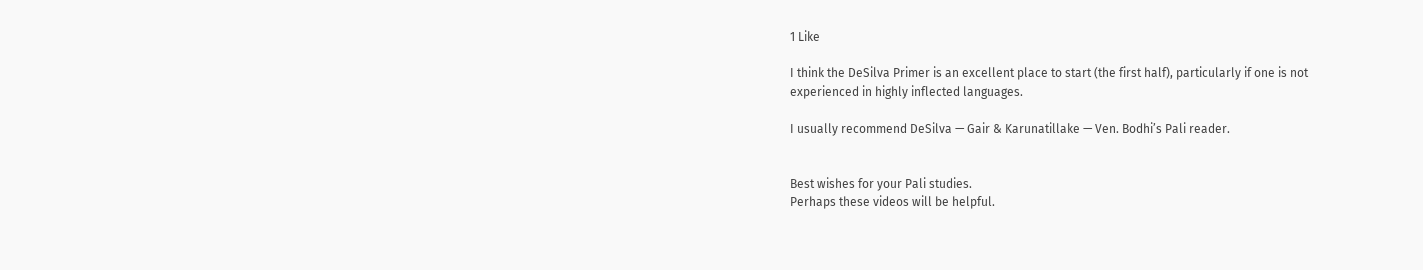1 Like

I think the DeSilva Primer is an excellent place to start (the first half), particularly if one is not experienced in highly inflected languages.

I usually recommend DeSilva — Gair & Karunatillake — Ven. Bodhi’s Pali reader.


Best wishes for your Pali studies.
Perhaps these videos will be helpful.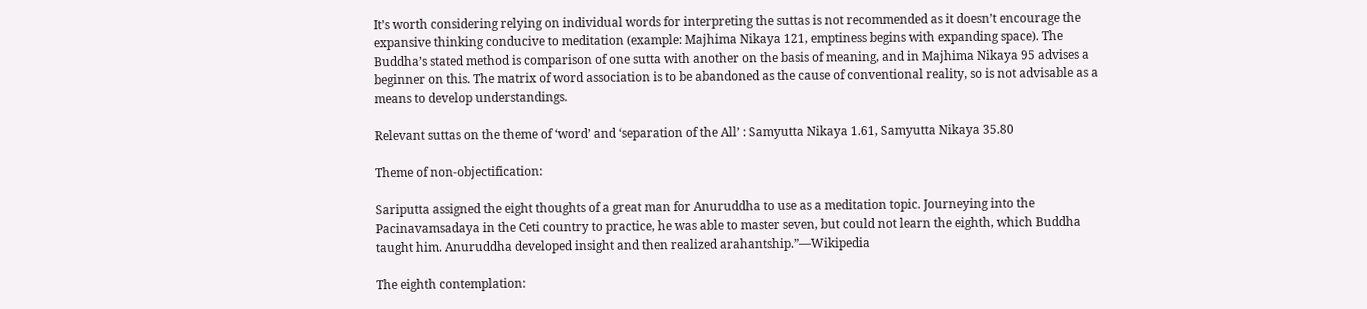It’s worth considering relying on individual words for interpreting the suttas is not recommended as it doesn’t encourage the expansive thinking conducive to meditation (example: Majhima Nikaya 121, emptiness begins with expanding space). The Buddha’s stated method is comparison of one sutta with another on the basis of meaning, and in Majhima Nikaya 95 advises a beginner on this. The matrix of word association is to be abandoned as the cause of conventional reality, so is not advisable as a means to develop understandings.

Relevant suttas on the theme of ‘word’ and ‘separation of the All’ : Samyutta Nikaya 1.61, Samyutta Nikaya 35.80

Theme of non-objectification:

Sariputta assigned the eight thoughts of a great man for Anuruddha to use as a meditation topic. Journeying into the Pacinavamsadaya in the Ceti country to practice, he was able to master seven, but could not learn the eighth, which Buddha taught him. Anuruddha developed insight and then realized arahantship.”—Wikipedia

The eighth contemplation: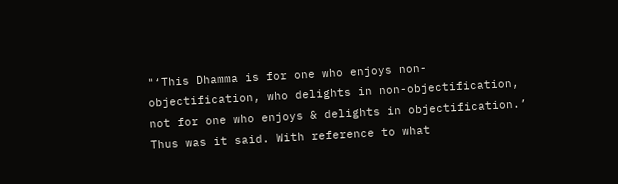"‘This Dhamma is for one who enjoys non-objectification, who delights in non-objectification, not for one who enjoys & delights in objectification.’ Thus was it said. With reference to what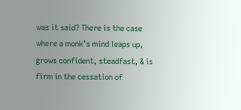was it said? There is the case where a monk’s mind leaps up, grows confident, steadfast, & is firm in the cessation of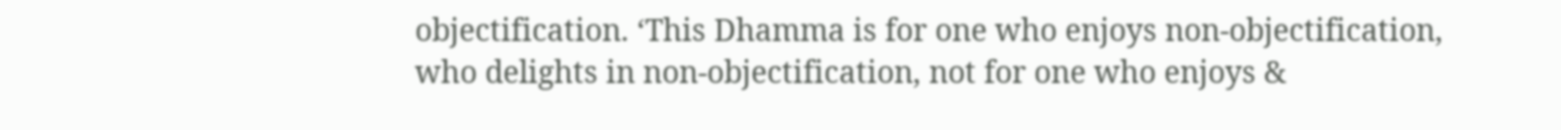objectification. ‘This Dhamma is for one who enjoys non-objectification, who delights in non-objectification, not for one who enjoys &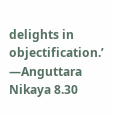delights in objectification.’ —Anguttara Nikaya 8.30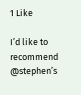1 Like

I’d like to recommend @stephen’s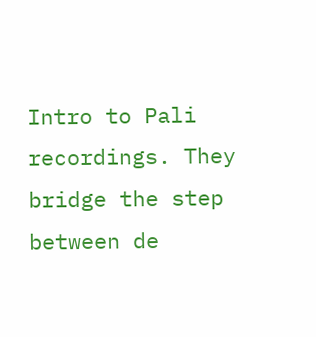Intro to Pali recordings. They bridge the step between de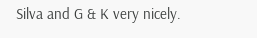Silva and G & K very nicely.